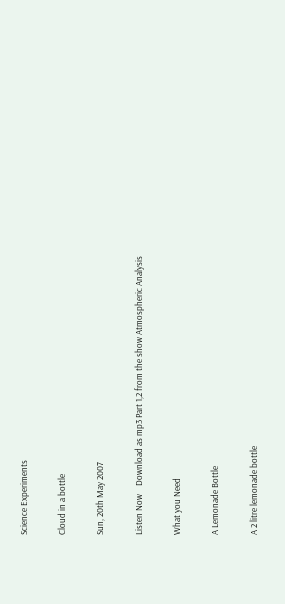Science Experiments

Cloud in a bottle

Sun, 20th May 2007

Listen Now    Download as mp3 Part 1,2 from the show Atmospheric Analysis

What you Need

A Lemonade Bottle

A 2 litre lemonade bottle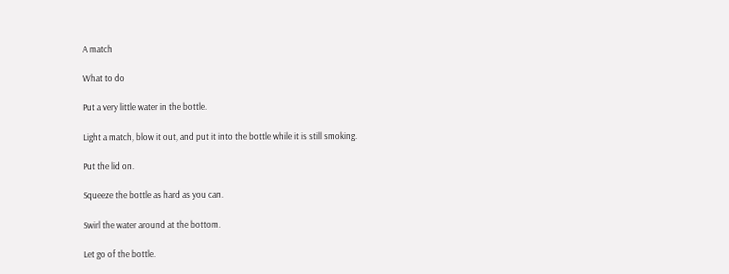A match

What to do

Put a very little water in the bottle.

Light a match, blow it out, and put it into the bottle while it is still smoking.

Put the lid on.

Squeeze the bottle as hard as you can.

Swirl the water around at the bottom.

Let go of the bottle.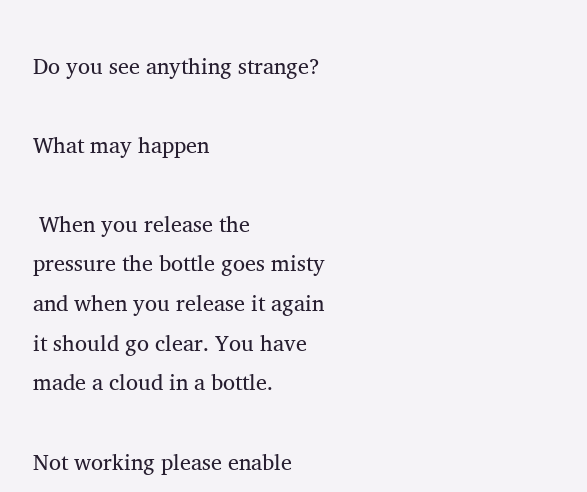Do you see anything strange?

What may happen

 When you release the pressure the bottle goes misty and when you release it again it should go clear. You have made a cloud in a bottle.

Not working please enable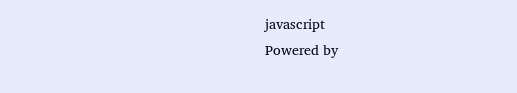javascript
Powered by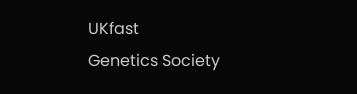UKfast
Genetics Society